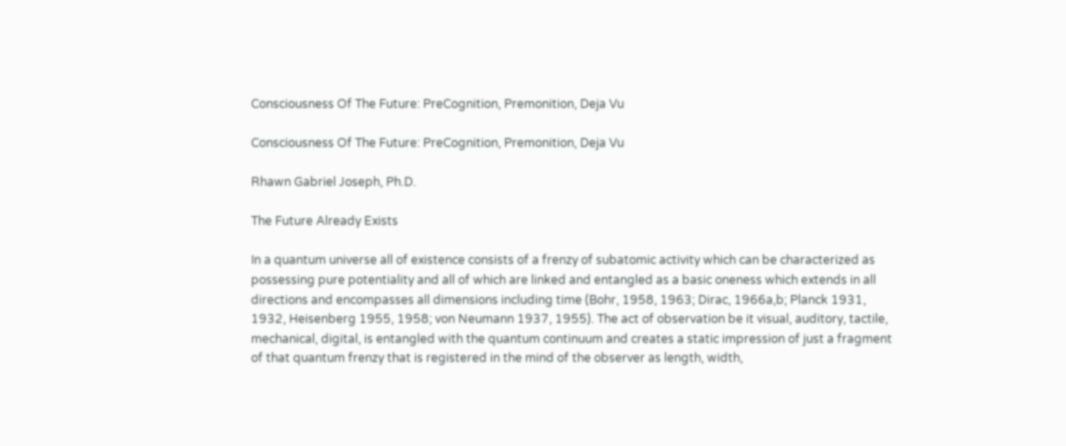Consciousness Of The Future: PreCognition, Premonition, Deja Vu

Consciousness Of The Future: PreCognition, Premonition, Deja Vu

Rhawn Gabriel Joseph, Ph.D.

The Future Already Exists

In a quantum universe all of existence consists of a frenzy of subatomic activity which can be characterized as possessing pure potentiality and all of which are linked and entangled as a basic oneness which extends in all directions and encompasses all dimensions including time (Bohr, 1958, 1963; Dirac, 1966a,b; Planck 1931, 1932, Heisenberg 1955, 1958; von Neumann 1937, 1955). The act of observation be it visual, auditory, tactile, mechanical, digital, is entangled with the quantum continuum and creates a static impression of just a fragment of that quantum frenzy that is registered in the mind of the observer as length, width,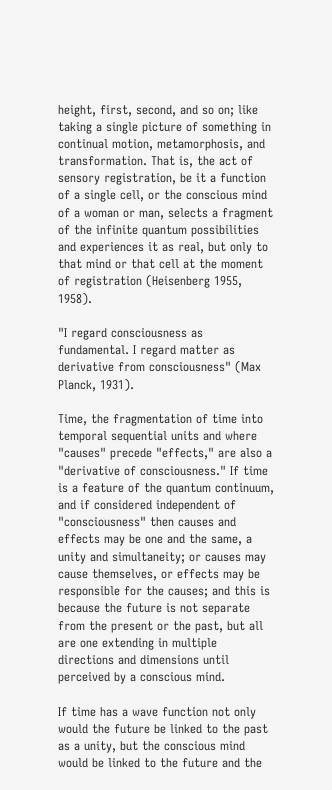height, first, second, and so on; like taking a single picture of something in continual motion, metamorphosis, and transformation. That is, the act of sensory registration, be it a function of a single cell, or the conscious mind of a woman or man, selects a fragment of the infinite quantum possibilities and experiences it as real, but only to that mind or that cell at the moment of registration (Heisenberg 1955, 1958).

"I regard consciousness as fundamental. I regard matter as derivative from consciousness" (Max Planck, 1931).

Time, the fragmentation of time into temporal sequential units and where "causes" precede "effects," are also a "derivative of consciousness." If time is a feature of the quantum continuum, and if considered independent of "consciousness" then causes and effects may be one and the same, a unity and simultaneity; or causes may cause themselves, or effects may be responsible for the causes; and this is because the future is not separate from the present or the past, but all are one extending in multiple directions and dimensions until perceived by a conscious mind.

If time has a wave function not only would the future be linked to the past as a unity, but the conscious mind would be linked to the future and the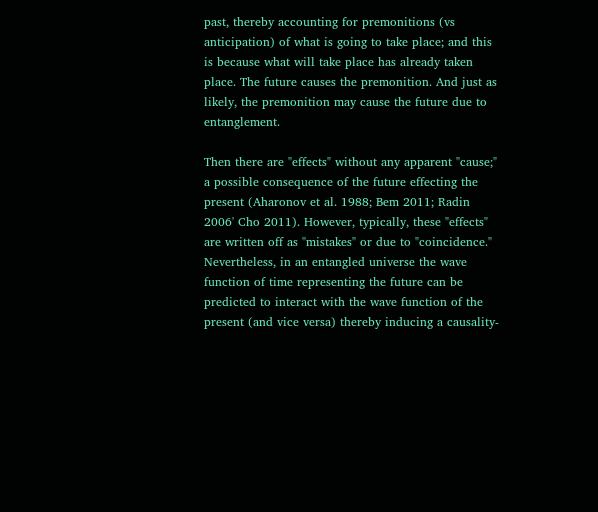past, thereby accounting for premonitions (vs anticipation) of what is going to take place; and this is because what will take place has already taken place. The future causes the premonition. And just as likely, the premonition may cause the future due to entanglement.

Then there are "effects" without any apparent "cause;" a possible consequence of the future effecting the present (Aharonov et al. 1988; Bem 2011; Radin 2006' Cho 2011). However, typically, these "effects" are written off as "mistakes" or due to "coincidence." Nevertheless, in an entangled universe the wave function of time representing the future can be predicted to interact with the wave function of the present (and vice versa) thereby inducing a causality-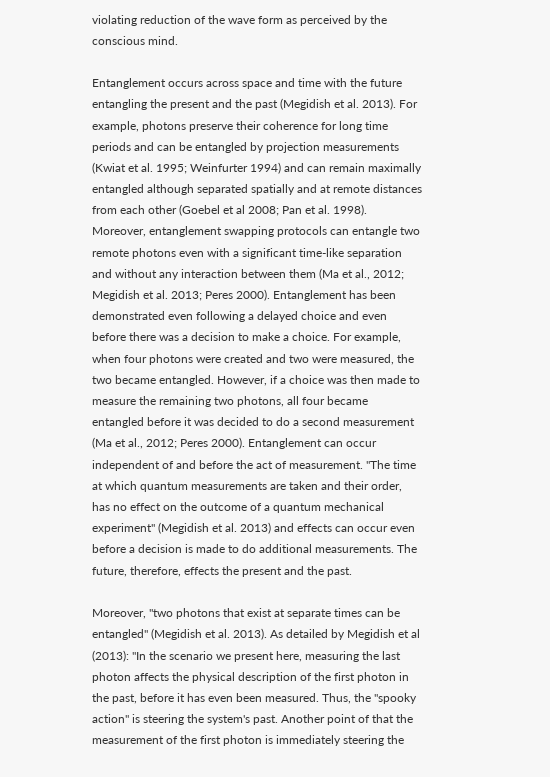violating reduction of the wave form as perceived by the conscious mind.

Entanglement occurs across space and time with the future entangling the present and the past (Megidish et al. 2013). For example, photons preserve their coherence for long time periods and can be entangled by projection measurements (Kwiat et al. 1995; Weinfurter 1994) and can remain maximally entangled although separated spatially and at remote distances from each other (Goebel et al 2008; Pan et al. 1998). Moreover, entanglement swapping protocols can entangle two remote photons even with a significant time-like separation and without any interaction between them (Ma et al., 2012; Megidish et al. 2013; Peres 2000). Entanglement has been demonstrated even following a delayed choice and even before there was a decision to make a choice. For example, when four photons were created and two were measured, the two became entangled. However, if a choice was then made to measure the remaining two photons, all four became entangled before it was decided to do a second measurement (Ma et al., 2012; Peres 2000). Entanglement can occur independent of and before the act of measurement. "The time at which quantum measurements are taken and their order, has no effect on the outcome of a quantum mechanical experiment" (Megidish et al. 2013) and effects can occur even before a decision is made to do additional measurements. The future, therefore, effects the present and the past.

Moreover, "two photons that exist at separate times can be entangled" (Megidish et al. 2013). As detailed by Megidish et al (2013): "In the scenario we present here, measuring the last photon affects the physical description of the first photon in the past, before it has even been measured. Thus, the "spooky action" is steering the system's past. Another point of that the measurement of the first photon is immediately steering the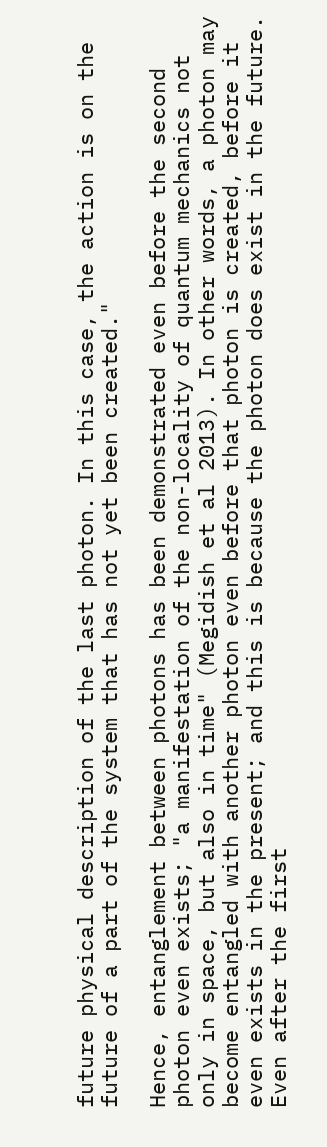future physical description of the last photon. In this case, the action is on the future of a part of the system that has not yet been created."

Hence, entanglement between photons has been demonstrated even before the second photon even exists; "a manifestation of the non-locality of quantum mechanics not only in space, but also in time" (Megidish et al 2013). In other words, a photon may become entangled with another photon even before that photon is created, before it even exists in the present; and this is because the photon does exist in the future. Even after the first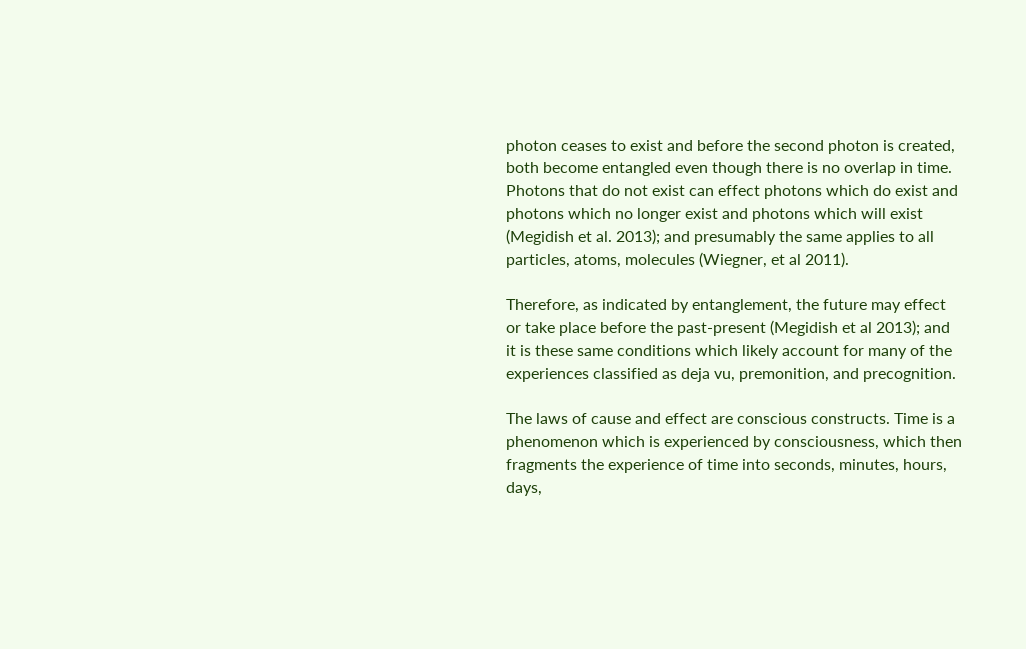photon ceases to exist and before the second photon is created, both become entangled even though there is no overlap in time. Photons that do not exist can effect photons which do exist and photons which no longer exist and photons which will exist (Megidish et al. 2013); and presumably the same applies to all particles, atoms, molecules (Wiegner, et al 2011).

Therefore, as indicated by entanglement, the future may effect or take place before the past-present (Megidish et al 2013); and it is these same conditions which likely account for many of the experiences classified as deja vu, premonition, and precognition.

The laws of cause and effect are conscious constructs. Time is a phenomenon which is experienced by consciousness, which then fragments the experience of time into seconds, minutes, hours, days,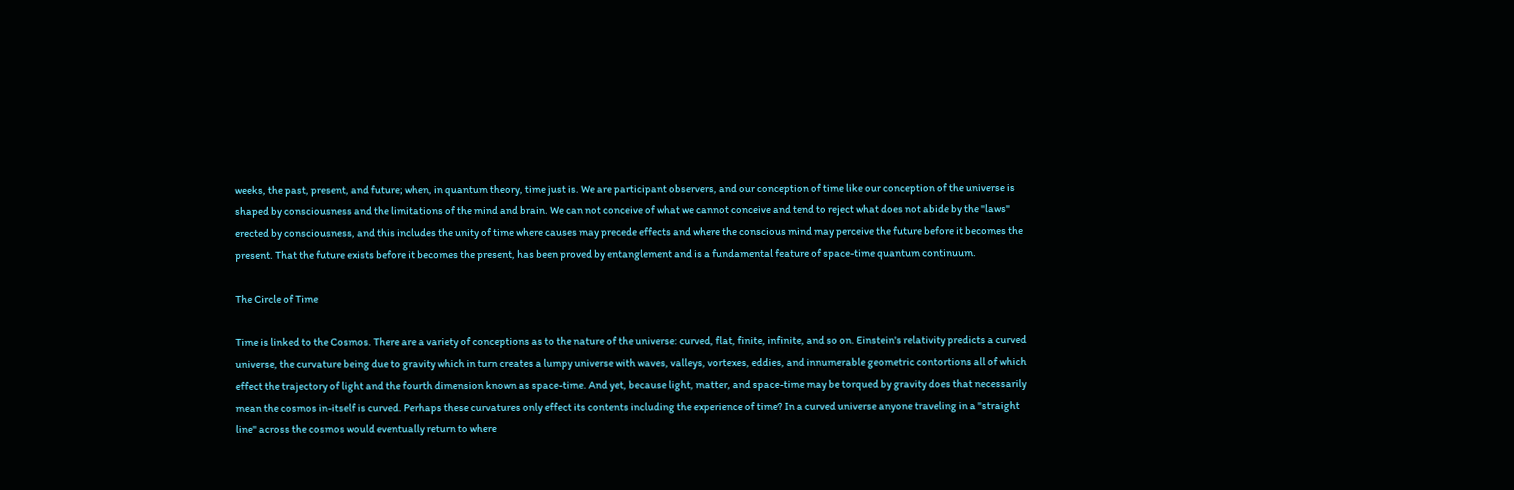weeks, the past, present, and future; when, in quantum theory, time just is. We are participant observers, and our conception of time like our conception of the universe is shaped by consciousness and the limitations of the mind and brain. We can not conceive of what we cannot conceive and tend to reject what does not abide by the "laws" erected by consciousness, and this includes the unity of time where causes may precede effects and where the conscious mind may perceive the future before it becomes the present. That the future exists before it becomes the present, has been proved by entanglement and is a fundamental feature of space-time quantum continuum.

The Circle of Time

Time is linked to the Cosmos. There are a variety of conceptions as to the nature of the universe: curved, flat, finite, infinite, and so on. Einstein's relativity predicts a curved universe, the curvature being due to gravity which in turn creates a lumpy universe with waves, valleys, vortexes, eddies, and innumerable geometric contortions all of which effect the trajectory of light and the fourth dimension known as space-time. And yet, because light, matter, and space-time may be torqued by gravity does that necessarily mean the cosmos in-itself is curved. Perhaps these curvatures only effect its contents including the experience of time? In a curved universe anyone traveling in a "straight line" across the cosmos would eventually return to where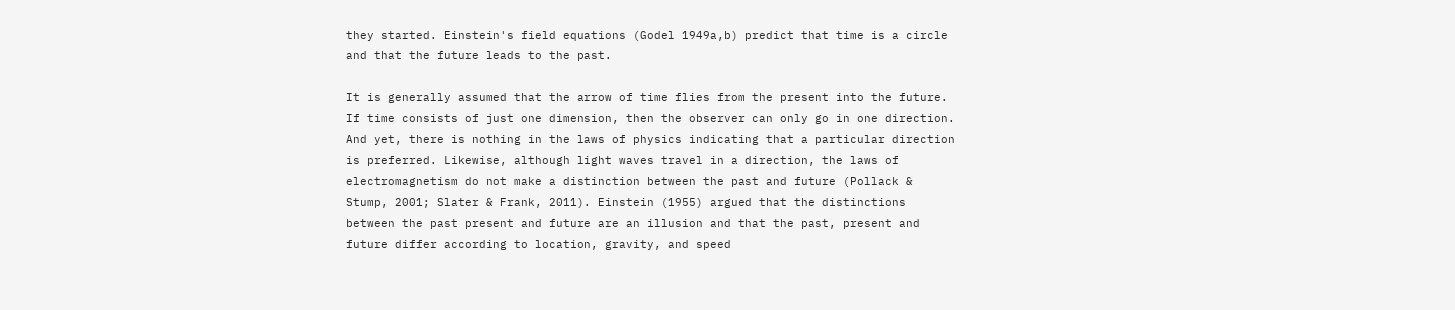they started. Einstein's field equations (Godel 1949a,b) predict that time is a circle and that the future leads to the past.

It is generally assumed that the arrow of time flies from the present into the future. If time consists of just one dimension, then the observer can only go in one direction. And yet, there is nothing in the laws of physics indicating that a particular direction is preferred. Likewise, although light waves travel in a direction, the laws of electromagnetism do not make a distinction between the past and future (Pollack & Stump, 2001; Slater & Frank, 2011). Einstein (1955) argued that the distinctions between the past present and future are an illusion and that the past, present and future differ according to location, gravity, and speed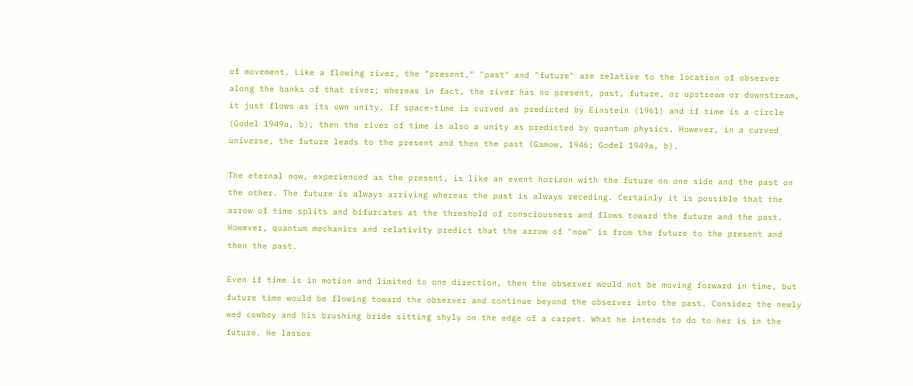of movement. Like a flowing river, the "present," "past" and "future" are relative to the location of observer along the banks of that river; whereas in fact, the river has no present, past, future, or upstream or downstream, it just flows as its own unity. If space-time is curved as predicted by Einstein (1961) and if time is a circle (Godel 1949a, b), then the river of time is also a unity as predicted by quantum physics. However, in a curved universe, the future leads to the present and then the past (Gamow, 1946; Godel 1949a, b).

The eternal now, experienced as the present, is like an event horizon with the future on one side and the past on the other. The future is always arriving whereas the past is always receding. Certainly it is possible that the arrow of time splits and bifurcates at the threshold of consciousness and flows toward the future and the past. However, quantum mechanics and relativity predict that the arrow of "now" is from the future to the present and then the past.

Even if time is in motion and limited to one direction, then the observer would not be moving forward in time, but future time would be flowing toward the observer and continue beyond the observer into the past. Consider the newly wed cowboy and his brushing bride sitting shyly on the edge of a carpet. What he intends to do to her is in the future. He lassos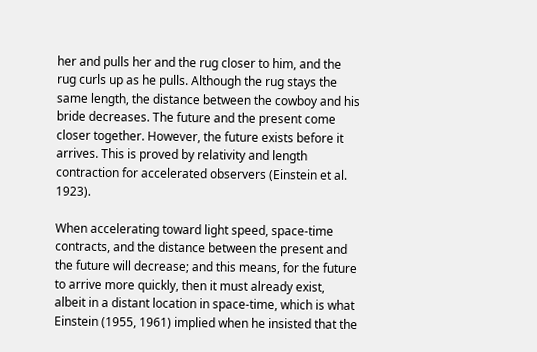her and pulls her and the rug closer to him, and the rug curls up as he pulls. Although the rug stays the same length, the distance between the cowboy and his bride decreases. The future and the present come closer together. However, the future exists before it arrives. This is proved by relativity and length contraction for accelerated observers (Einstein et al. 1923).

When accelerating toward light speed, space-time contracts, and the distance between the present and the future will decrease; and this means, for the future to arrive more quickly, then it must already exist, albeit in a distant location in space-time, which is what Einstein (1955, 1961) implied when he insisted that the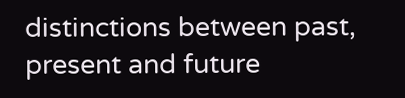distinctions between past, present and future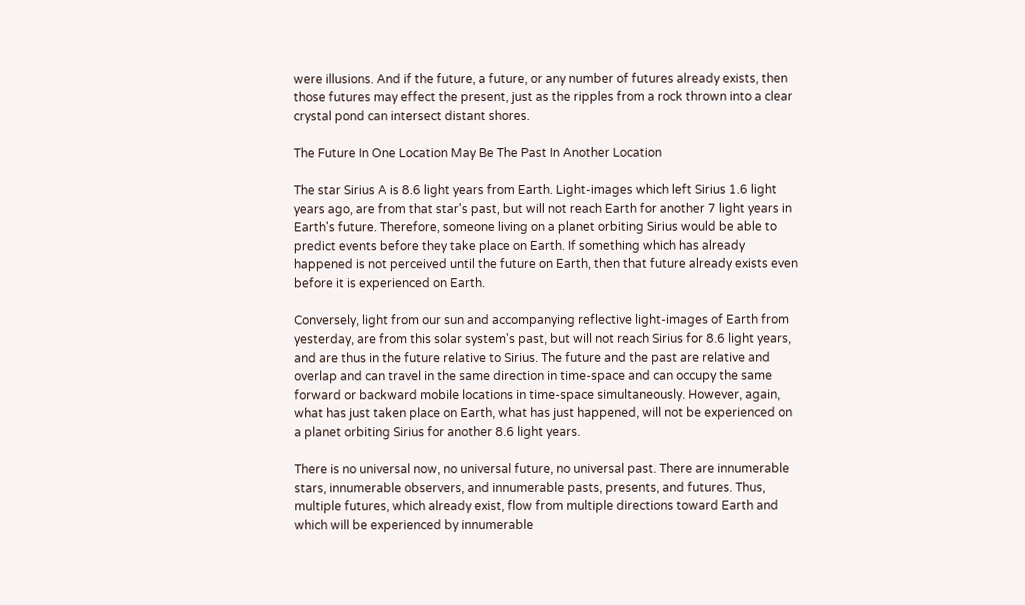were illusions. And if the future, a future, or any number of futures already exists, then those futures may effect the present, just as the ripples from a rock thrown into a clear crystal pond can intersect distant shores.

The Future In One Location May Be The Past In Another Location

The star Sirius A is 8.6 light years from Earth. Light-images which left Sirius 1.6 light years ago, are from that star's past, but will not reach Earth for another 7 light years in Earth's future. Therefore, someone living on a planet orbiting Sirius would be able to predict events before they take place on Earth. If something which has already happened is not perceived until the future on Earth, then that future already exists even before it is experienced on Earth.

Conversely, light from our sun and accompanying reflective light-images of Earth from yesterday, are from this solar system's past, but will not reach Sirius for 8.6 light years, and are thus in the future relative to Sirius. The future and the past are relative and overlap and can travel in the same direction in time-space and can occupy the same forward or backward mobile locations in time-space simultaneously. However, again, what has just taken place on Earth, what has just happened, will not be experienced on a planet orbiting Sirius for another 8.6 light years.

There is no universal now, no universal future, no universal past. There are innumerable stars, innumerable observers, and innumerable pasts, presents, and futures. Thus, multiple futures, which already exist, flow from multiple directions toward Earth and which will be experienced by innumerable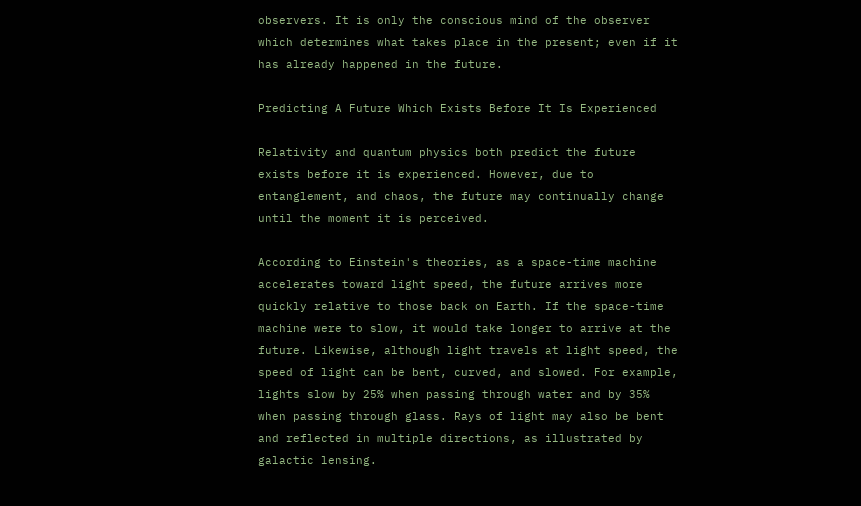observers. It is only the conscious mind of the observer which determines what takes place in the present; even if it has already happened in the future.

Predicting A Future Which Exists Before It Is Experienced

Relativity and quantum physics both predict the future exists before it is experienced. However, due to entanglement, and chaos, the future may continually change until the moment it is perceived.

According to Einstein's theories, as a space-time machine accelerates toward light speed, the future arrives more quickly relative to those back on Earth. If the space-time machine were to slow, it would take longer to arrive at the future. Likewise, although light travels at light speed, the speed of light can be bent, curved, and slowed. For example, lights slow by 25% when passing through water and by 35% when passing through glass. Rays of light may also be bent and reflected in multiple directions, as illustrated by galactic lensing.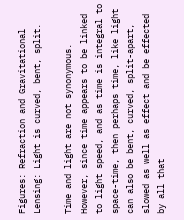Figures: Refraction and Gravitational Lensing: Light is curved, bent, split.

Time and light are not synonymous. However, since time appears to be linked to light speed, and as time is integral to space-time, then perhaps time, like light can also be bent, curved, split-apart, slowed as well as effect and be effected by all that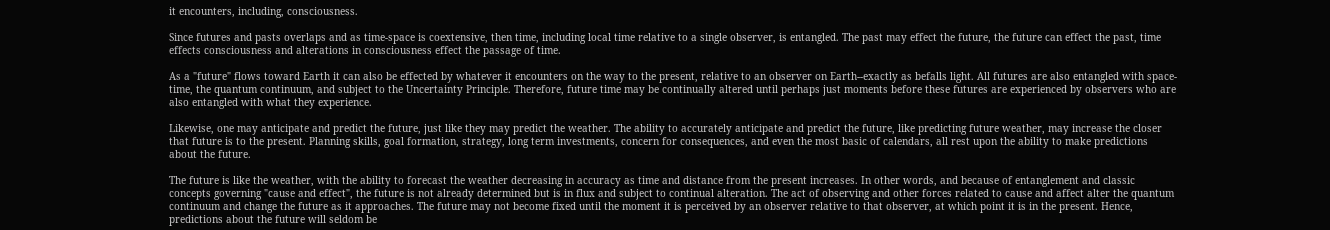it encounters, including, consciousness.

Since futures and pasts overlaps and as time-space is coextensive, then time, including local time relative to a single observer, is entangled. The past may effect the future, the future can effect the past, time effects consciousness and alterations in consciousness effect the passage of time.

As a "future" flows toward Earth it can also be effected by whatever it encounters on the way to the present, relative to an observer on Earth--exactly as befalls light. All futures are also entangled with space-time, the quantum continuum, and subject to the Uncertainty Principle. Therefore, future time may be continually altered until perhaps just moments before these futures are experienced by observers who are also entangled with what they experience.

Likewise, one may anticipate and predict the future, just like they may predict the weather. The ability to accurately anticipate and predict the future, like predicting future weather, may increase the closer that future is to the present. Planning skills, goal formation, strategy, long term investments, concern for consequences, and even the most basic of calendars, all rest upon the ability to make predictions about the future.

The future is like the weather, with the ability to forecast the weather decreasing in accuracy as time and distance from the present increases. In other words, and because of entanglement and classic concepts governing "cause and effect", the future is not already determined but is in flux and subject to continual alteration. The act of observing and other forces related to cause and affect alter the quantum continuum and change the future as it approaches. The future may not become fixed until the moment it is perceived by an observer relative to that observer, at which point it is in the present. Hence, predictions about the future will seldom be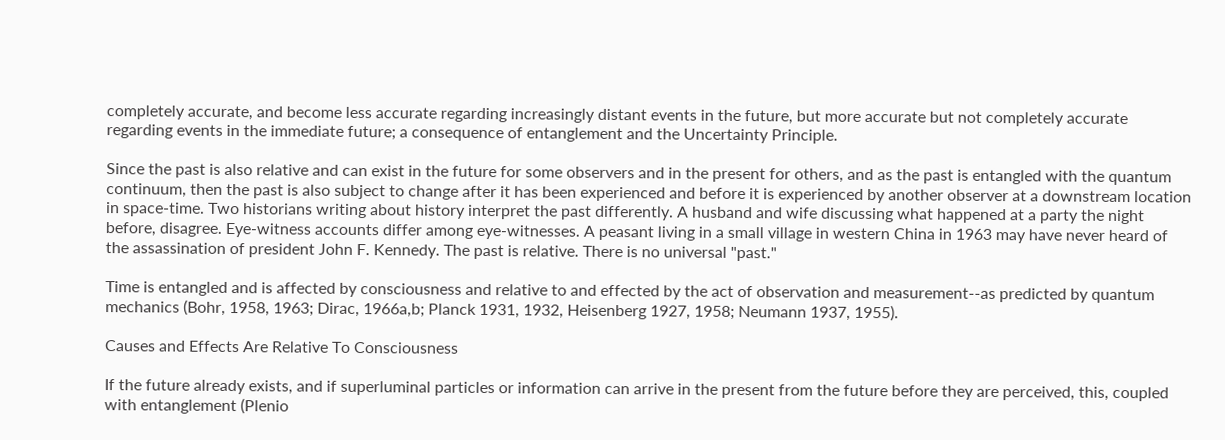completely accurate, and become less accurate regarding increasingly distant events in the future, but more accurate but not completely accurate regarding events in the immediate future; a consequence of entanglement and the Uncertainty Principle.

Since the past is also relative and can exist in the future for some observers and in the present for others, and as the past is entangled with the quantum continuum, then the past is also subject to change after it has been experienced and before it is experienced by another observer at a downstream location in space-time. Two historians writing about history interpret the past differently. A husband and wife discussing what happened at a party the night before, disagree. Eye-witness accounts differ among eye-witnesses. A peasant living in a small village in western China in 1963 may have never heard of the assassination of president John F. Kennedy. The past is relative. There is no universal "past."

Time is entangled and is affected by consciousness and relative to and effected by the act of observation and measurement--as predicted by quantum mechanics (Bohr, 1958, 1963; Dirac, 1966a,b; Planck 1931, 1932, Heisenberg 1927, 1958; Neumann 1937, 1955).

Causes and Effects Are Relative To Consciousness

If the future already exists, and if superluminal particles or information can arrive in the present from the future before they are perceived, this, coupled with entanglement (Plenio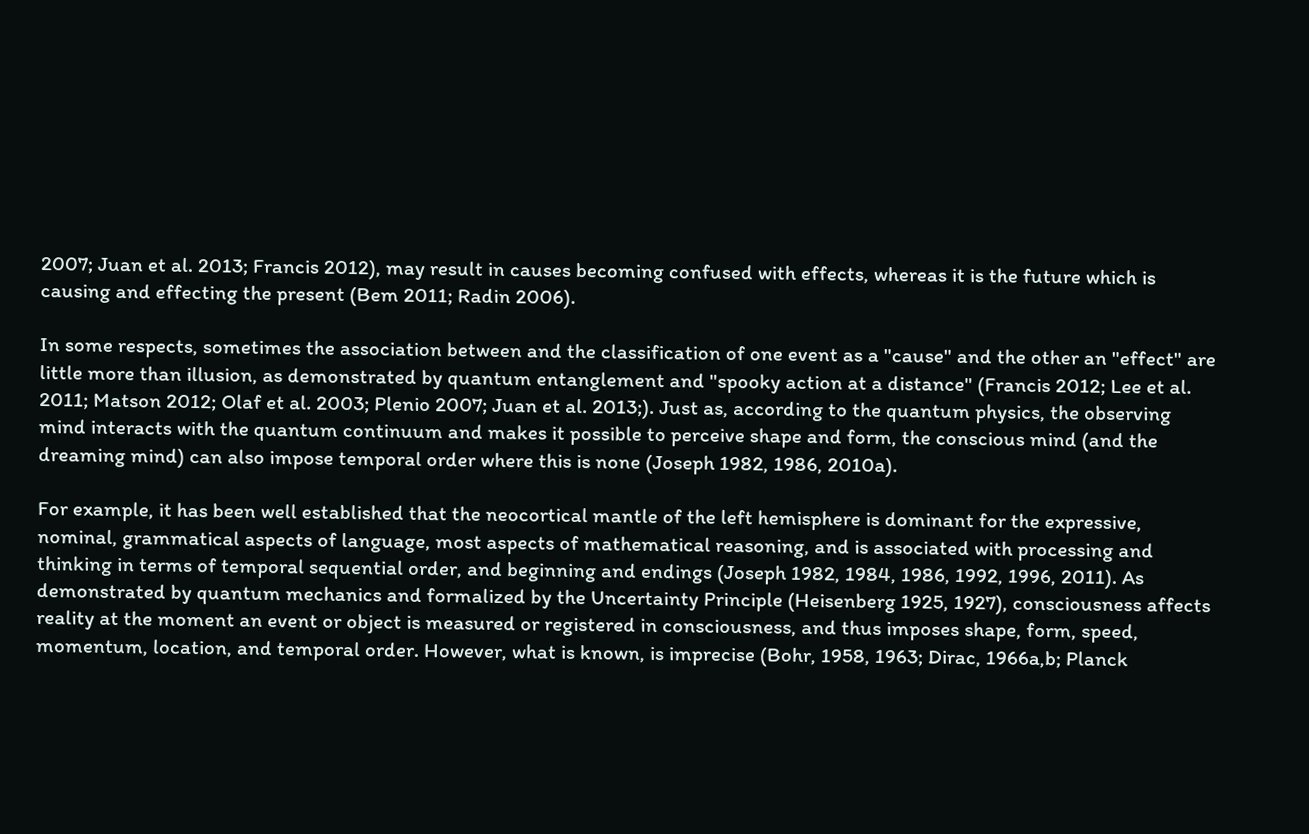2007; Juan et al. 2013; Francis 2012), may result in causes becoming confused with effects, whereas it is the future which is causing and effecting the present (Bem 2011; Radin 2006).

In some respects, sometimes the association between and the classification of one event as a "cause" and the other an "effect" are little more than illusion, as demonstrated by quantum entanglement and "spooky action at a distance" (Francis 2012; Lee et al. 2011; Matson 2012; Olaf et al. 2003; Plenio 2007; Juan et al. 2013;). Just as, according to the quantum physics, the observing mind interacts with the quantum continuum and makes it possible to perceive shape and form, the conscious mind (and the dreaming mind) can also impose temporal order where this is none (Joseph 1982, 1986, 2010a).

For example, it has been well established that the neocortical mantle of the left hemisphere is dominant for the expressive, nominal, grammatical aspects of language, most aspects of mathematical reasoning, and is associated with processing and thinking in terms of temporal sequential order, and beginning and endings (Joseph 1982, 1984, 1986, 1992, 1996, 2011). As demonstrated by quantum mechanics and formalized by the Uncertainty Principle (Heisenberg 1925, 1927), consciousness affects reality at the moment an event or object is measured or registered in consciousness, and thus imposes shape, form, speed, momentum, location, and temporal order. However, what is known, is imprecise (Bohr, 1958, 1963; Dirac, 1966a,b; Planck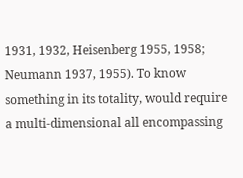1931, 1932, Heisenberg 1955, 1958; Neumann 1937, 1955). To know something in its totality, would require a multi-dimensional all encompassing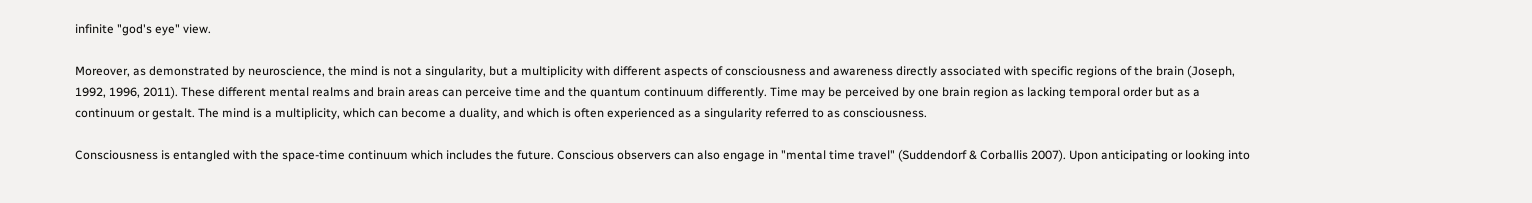infinite "god's eye" view.

Moreover, as demonstrated by neuroscience, the mind is not a singularity, but a multiplicity with different aspects of consciousness and awareness directly associated with specific regions of the brain (Joseph, 1992, 1996, 2011). These different mental realms and brain areas can perceive time and the quantum continuum differently. Time may be perceived by one brain region as lacking temporal order but as a continuum or gestalt. The mind is a multiplicity, which can become a duality, and which is often experienced as a singularity referred to as consciousness.

Consciousness is entangled with the space-time continuum which includes the future. Conscious observers can also engage in "mental time travel" (Suddendorf & Corballis 2007). Upon anticipating or looking into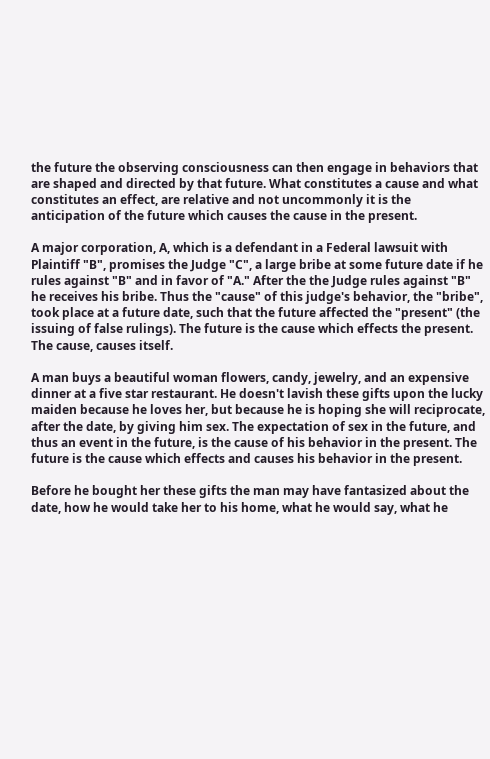the future the observing consciousness can then engage in behaviors that are shaped and directed by that future. What constitutes a cause and what constitutes an effect, are relative and not uncommonly it is the anticipation of the future which causes the cause in the present.

A major corporation, A, which is a defendant in a Federal lawsuit with Plaintiff "B", promises the Judge "C", a large bribe at some future date if he rules against "B" and in favor of "A." After the the Judge rules against "B" he receives his bribe. Thus the "cause" of this judge's behavior, the "bribe", took place at a future date, such that the future affected the "present" (the issuing of false rulings). The future is the cause which effects the present. The cause, causes itself.

A man buys a beautiful woman flowers, candy, jewelry, and an expensive dinner at a five star restaurant. He doesn't lavish these gifts upon the lucky maiden because he loves her, but because he is hoping she will reciprocate, after the date, by giving him sex. The expectation of sex in the future, and thus an event in the future, is the cause of his behavior in the present. The future is the cause which effects and causes his behavior in the present.

Before he bought her these gifts the man may have fantasized about the date, how he would take her to his home, what he would say, what he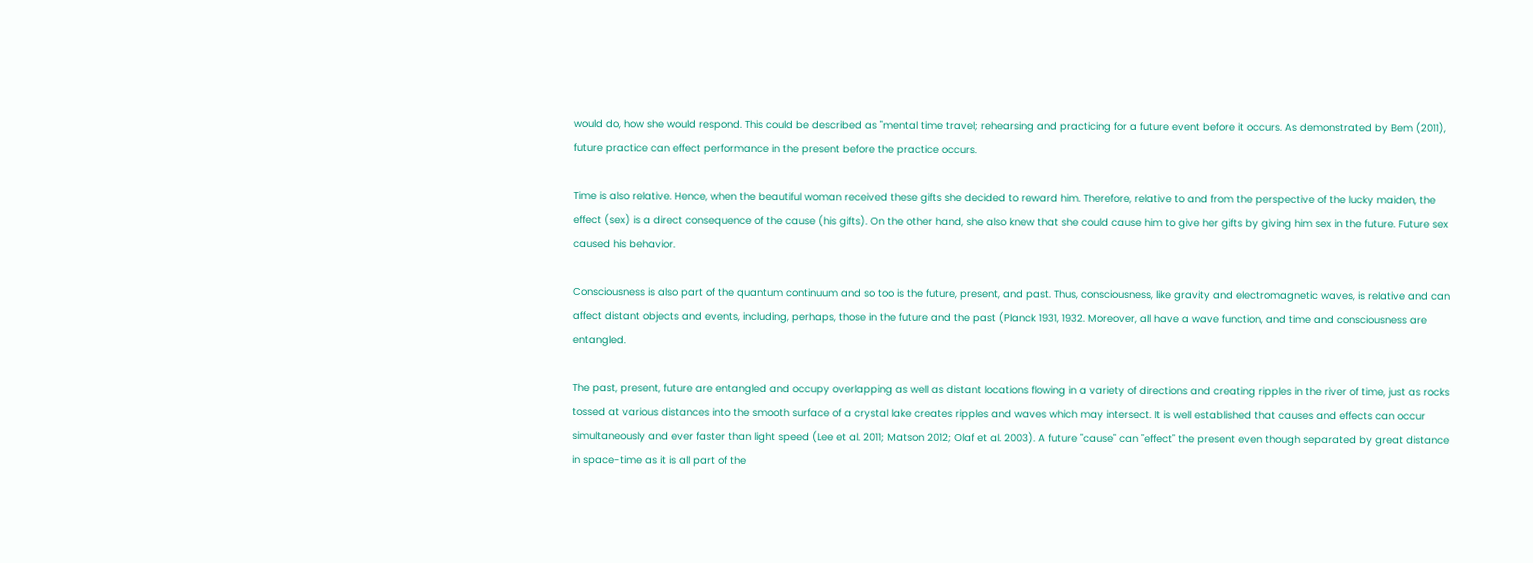would do, how she would respond. This could be described as "mental time travel; rehearsing and practicing for a future event before it occurs. As demonstrated by Bem (2011), future practice can effect performance in the present before the practice occurs.

Time is also relative. Hence, when the beautiful woman received these gifts she decided to reward him. Therefore, relative to and from the perspective of the lucky maiden, the effect (sex) is a direct consequence of the cause (his gifts). On the other hand, she also knew that she could cause him to give her gifts by giving him sex in the future. Future sex caused his behavior.

Consciousness is also part of the quantum continuum and so too is the future, present, and past. Thus, consciousness, like gravity and electromagnetic waves, is relative and can affect distant objects and events, including, perhaps, those in the future and the past (Planck 1931, 1932. Moreover, all have a wave function, and time and consciousness are entangled.

The past, present, future are entangled and occupy overlapping as well as distant locations flowing in a variety of directions and creating ripples in the river of time, just as rocks tossed at various distances into the smooth surface of a crystal lake creates ripples and waves which may intersect. It is well established that causes and effects can occur simultaneously and ever faster than light speed (Lee et al. 2011; Matson 2012; Olaf et al. 2003). A future "cause" can "effect" the present even though separated by great distance in space-time as it is all part of the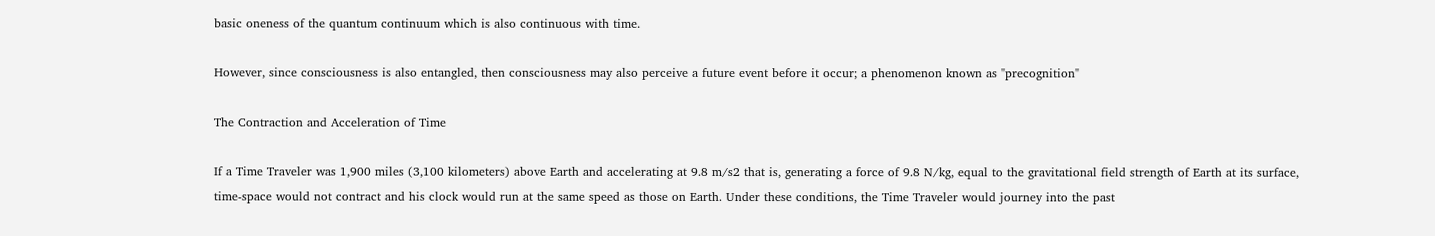basic oneness of the quantum continuum which is also continuous with time.

However, since consciousness is also entangled, then consciousness may also perceive a future event before it occur; a phenomenon known as "precognition"

The Contraction and Acceleration of Time

If a Time Traveler was 1,900 miles (3,100 kilometers) above Earth and accelerating at 9.8 m/s2 that is, generating a force of 9.8 N/kg, equal to the gravitational field strength of Earth at its surface, time-space would not contract and his clock would run at the same speed as those on Earth. Under these conditions, the Time Traveler would journey into the past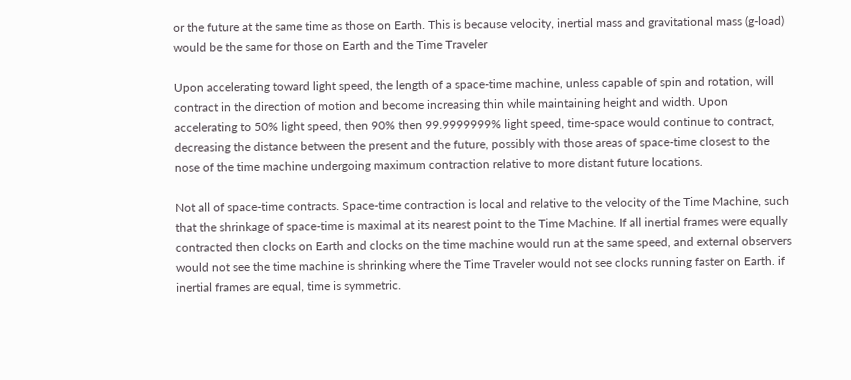or the future at the same time as those on Earth. This is because velocity, inertial mass and gravitational mass (g-load) would be the same for those on Earth and the Time Traveler

Upon accelerating toward light speed, the length of a space-time machine, unless capable of spin and rotation, will contract in the direction of motion and become increasing thin while maintaining height and width. Upon accelerating to 50% light speed, then 90% then 99.9999999% light speed, time-space would continue to contract, decreasing the distance between the present and the future, possibly with those areas of space-time closest to the nose of the time machine undergoing maximum contraction relative to more distant future locations.

Not all of space-time contracts. Space-time contraction is local and relative to the velocity of the Time Machine, such that the shrinkage of space-time is maximal at its nearest point to the Time Machine. If all inertial frames were equally contracted then clocks on Earth and clocks on the time machine would run at the same speed, and external observers would not see the time machine is shrinking where the Time Traveler would not see clocks running faster on Earth. if inertial frames are equal, time is symmetric.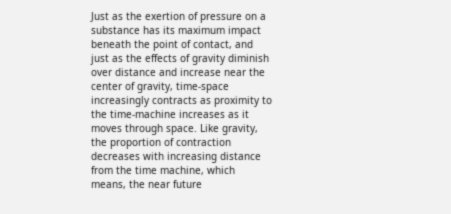Just as the exertion of pressure on a substance has its maximum impact beneath the point of contact, and just as the effects of gravity diminish over distance and increase near the center of gravity, time-space increasingly contracts as proximity to the time-machine increases as it moves through space. Like gravity, the proportion of contraction decreases with increasing distance from the time machine, which means, the near future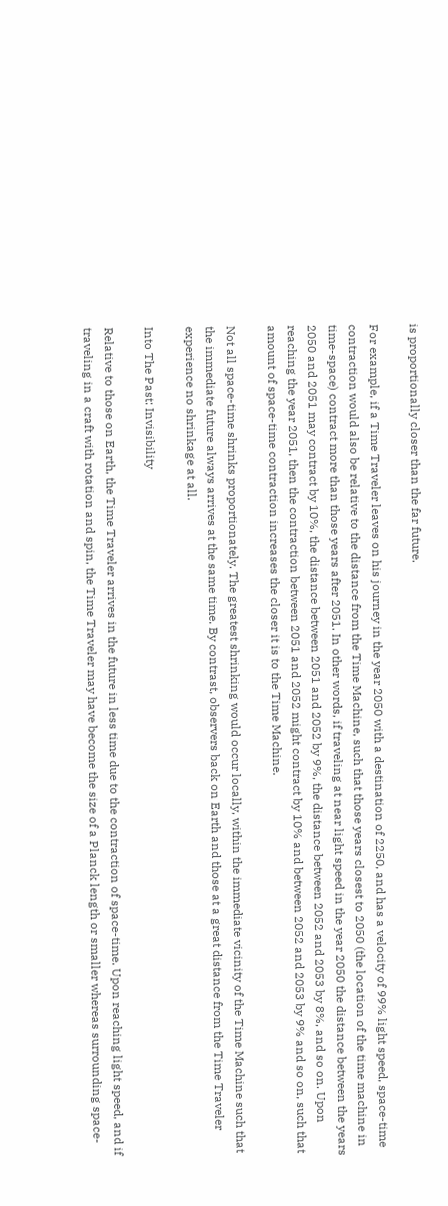is proportionally closer than the far future.

For example, if a Time Traveler leaves on his journey in the year 2050 with a destination of 2250, and has a velocity of 99% light speed, space-time contraction would also be relative to the distance from the Time Machine, such that those years closest to 2050 (the location of the time machine in time-space) contract more than those years after 2051. In other words, if traveling at near light speed in the year 2050 the distance between the years 2050 and 2051 may contract by 10%, the distance between 2051 and 2052 by 9%, the distance between 2052 and 2053 by 8%, and so on. Upon reaching the year 2051, then the contraction between 2051 and 2052 might contract by 10% and between 2052 and 2053 by 9% and so on, such that amount of space-time contraction increases the closer it is to the Time Machine.

Not all space-time shrinks proportionately. The greatest shrinking would occur locally, within the immediate vicinity of the Time Machine such that the immediate future always arrives at the same time. By contrast, observers back on Earth and those at a great distance from the Time Traveler experience no shrinkage at all.

Into The Past: Invisibility

Relative to those on Earth, the Time Traveler arrives in the future in less time due to the contraction of space-time. Upon reaching light speed, and if traveling in a craft with rotation and spin, the Time Traveler may have become the size of a Planck length or smaller whereas surrounding space-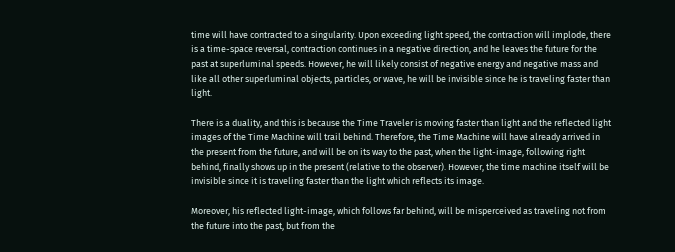time will have contracted to a singularity. Upon exceeding light speed, the contraction will implode, there is a time-space reversal, contraction continues in a negative direction, and he leaves the future for the past at superluminal speeds. However, he will likely consist of negative energy and negative mass and like all other superluminal objects, particles, or wave, he will be invisible since he is traveling faster than light.

There is a duality, and this is because the Time Traveler is moving faster than light and the reflected light images of the Time Machine will trail behind. Therefore, the Time Machine will have already arrived in the present from the future, and will be on its way to the past, when the light-image, following right behind, finally shows up in the present (relative to the observer). However, the time machine itself will be invisible since it is traveling faster than the light which reflects its image.

Moreover, his reflected light-image, which follows far behind, will be misperceived as traveling not from the future into the past, but from the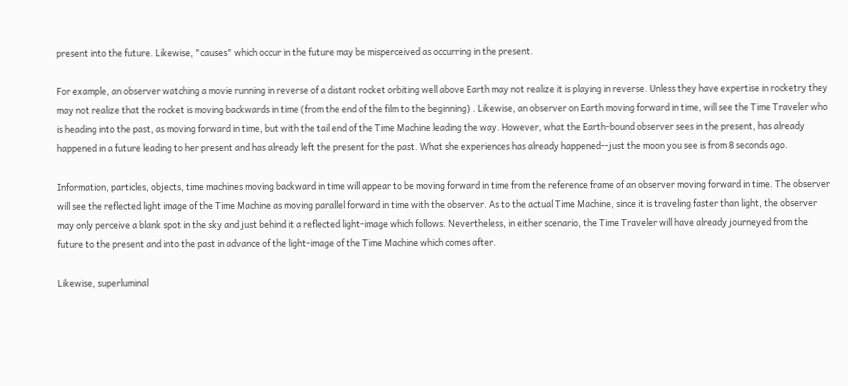present into the future. Likewise, "causes" which occur in the future may be misperceived as occurring in the present.

For example, an observer watching a movie running in reverse of a distant rocket orbiting well above Earth may not realize it is playing in reverse. Unless they have expertise in rocketry they may not realize that the rocket is moving backwards in time (from the end of the film to the beginning) . Likewise, an observer on Earth moving forward in time, will see the Time Traveler who is heading into the past, as moving forward in time, but with the tail end of the Time Machine leading the way. However, what the Earth-bound observer sees in the present, has already happened in a future leading to her present and has already left the present for the past. What she experiences has already happened--just the moon you see is from 8 seconds ago.

Information, particles, objects, time machines moving backward in time will appear to be moving forward in time from the reference frame of an observer moving forward in time. The observer will see the reflected light image of the Time Machine as moving parallel forward in time with the observer. As to the actual Time Machine, since it is traveling faster than light, the observer may only perceive a blank spot in the sky and just behind it a reflected light-image which follows. Nevertheless, in either scenario, the Time Traveler will have already journeyed from the future to the present and into the past in advance of the light-image of the Time Machine which comes after.

Likewise, superluminal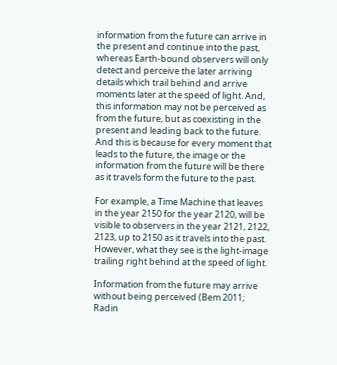information from the future can arrive in the present and continue into the past, whereas Earth-bound observers will only detect and perceive the later arriving details which trail behind and arrive moments later at the speed of light. And, this information may not be perceived as from the future, but as coexisting in the present and leading back to the future. And this is because for every moment that leads to the future, the image or the information from the future will be there as it travels form the future to the past.

For example, a Time Machine that leaves in the year 2150 for the year 2120, will be visible to observers in the year 2121, 2122, 2123, up to 2150 as it travels into the past. However, what they see is the light-image trailing right behind at the speed of light.

Information from the future may arrive without being perceived (Bem 2011; Radin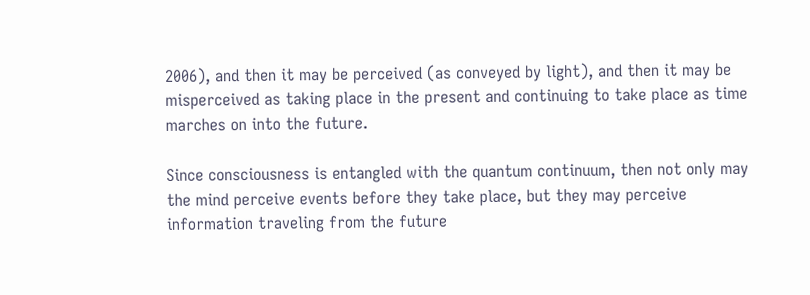2006), and then it may be perceived (as conveyed by light), and then it may be misperceived as taking place in the present and continuing to take place as time marches on into the future.

Since consciousness is entangled with the quantum continuum, then not only may the mind perceive events before they take place, but they may perceive information traveling from the future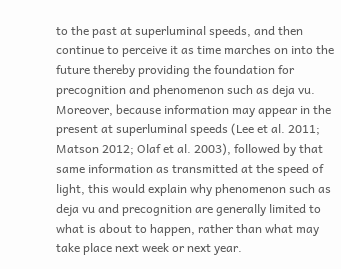to the past at superluminal speeds, and then continue to perceive it as time marches on into the future thereby providing the foundation for precognition and phenomenon such as deja vu. Moreover, because information may appear in the present at superluminal speeds (Lee et al. 2011; Matson 2012; Olaf et al. 2003), followed by that same information as transmitted at the speed of light, this would explain why phenomenon such as deja vu and precognition are generally limited to what is about to happen, rather than what may take place next week or next year.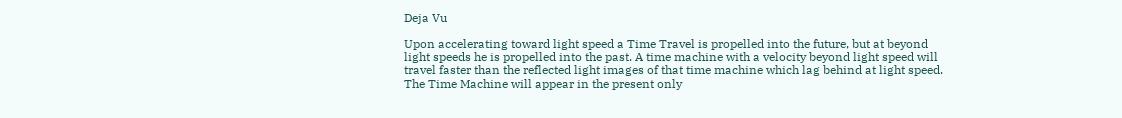Deja Vu

Upon accelerating toward light speed a Time Travel is propelled into the future, but at beyond light speeds he is propelled into the past. A time machine with a velocity beyond light speed will travel faster than the reflected light images of that time machine which lag behind at light speed. The Time Machine will appear in the present only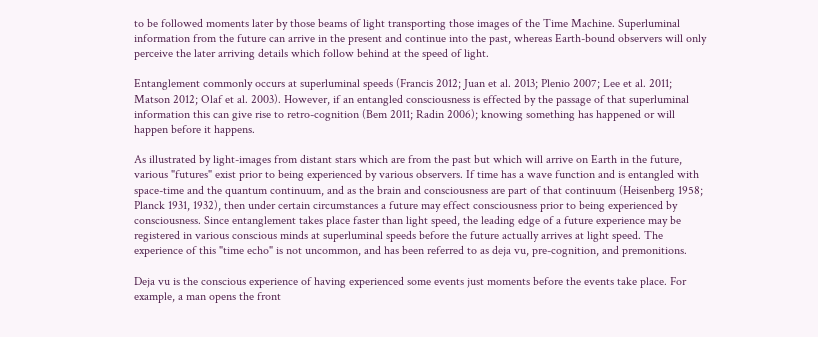to be followed moments later by those beams of light transporting those images of the Time Machine. Superluminal information from the future can arrive in the present and continue into the past, whereas Earth-bound observers will only perceive the later arriving details which follow behind at the speed of light.

Entanglement commonly occurs at superluminal speeds (Francis 2012; Juan et al. 2013; Plenio 2007; Lee et al. 2011; Matson 2012; Olaf et al. 2003). However, if an entangled consciousness is effected by the passage of that superluminal information this can give rise to retro-cognition (Bem 2011; Radin 2006); knowing something has happened or will happen before it happens.

As illustrated by light-images from distant stars which are from the past but which will arrive on Earth in the future, various "futures" exist prior to being experienced by various observers. If time has a wave function and is entangled with space-time and the quantum continuum, and as the brain and consciousness are part of that continuum (Heisenberg 1958; Planck 1931, 1932), then under certain circumstances a future may effect consciousness prior to being experienced by consciousness. Since entanglement takes place faster than light speed, the leading edge of a future experience may be registered in various conscious minds at superluminal speeds before the future actually arrives at light speed. The experience of this "time echo" is not uncommon, and has been referred to as deja vu, pre-cognition, and premonitions.

Deja vu is the conscious experience of having experienced some events just moments before the events take place. For example, a man opens the front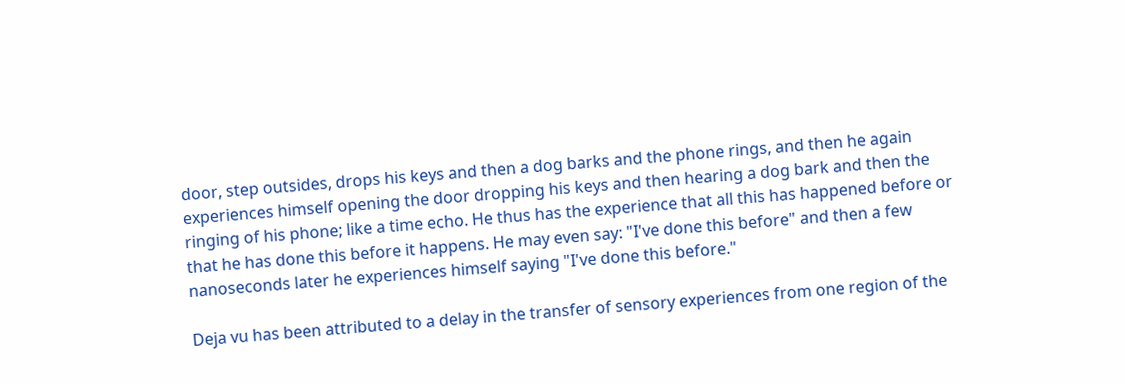door, step outsides, drops his keys and then a dog barks and the phone rings, and then he again experiences himself opening the door dropping his keys and then hearing a dog bark and then the ringing of his phone; like a time echo. He thus has the experience that all this has happened before or that he has done this before it happens. He may even say: "I've done this before" and then a few nanoseconds later he experiences himself saying "I've done this before."

Deja vu has been attributed to a delay in the transfer of sensory experiences from one region of the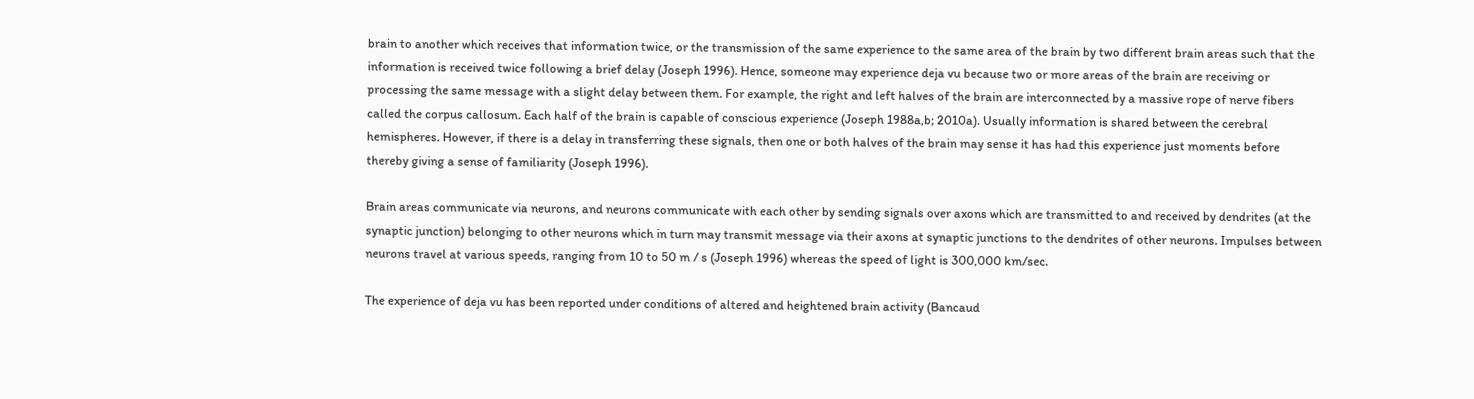brain to another which receives that information twice, or the transmission of the same experience to the same area of the brain by two different brain areas such that the information is received twice following a brief delay (Joseph 1996). Hence, someone may experience deja vu because two or more areas of the brain are receiving or processing the same message with a slight delay between them. For example, the right and left halves of the brain are interconnected by a massive rope of nerve fibers called the corpus callosum. Each half of the brain is capable of conscious experience (Joseph 1988a,b; 2010a). Usually information is shared between the cerebral hemispheres. However, if there is a delay in transferring these signals, then one or both halves of the brain may sense it has had this experience just moments before thereby giving a sense of familiarity (Joseph 1996).

Brain areas communicate via neurons, and neurons communicate with each other by sending signals over axons which are transmitted to and received by dendrites (at the synaptic junction) belonging to other neurons which in turn may transmit message via their axons at synaptic junctions to the dendrites of other neurons. Impulses between neurons travel at various speeds, ranging from 10 to 50 m / s (Joseph 1996) whereas the speed of light is 300,000 km/sec.

The experience of deja vu has been reported under conditions of altered and heightened brain activity (Bancaud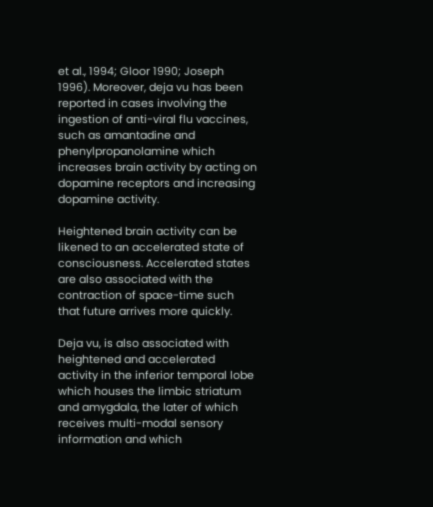et al., 1994; Gloor 1990; Joseph 1996). Moreover, deja vu has been reported in cases involving the ingestion of anti-viral flu vaccines, such as amantadine and phenylpropanolamine which increases brain activity by acting on dopamine receptors and increasing dopamine activity.

Heightened brain activity can be likened to an accelerated state of consciousness. Accelerated states are also associated with the contraction of space-time such that future arrives more quickly.

Deja vu, is also associated with heightened and accelerated activity in the inferior temporal lobe which houses the limbic striatum and amygdala, the later of which receives multi-modal sensory information and which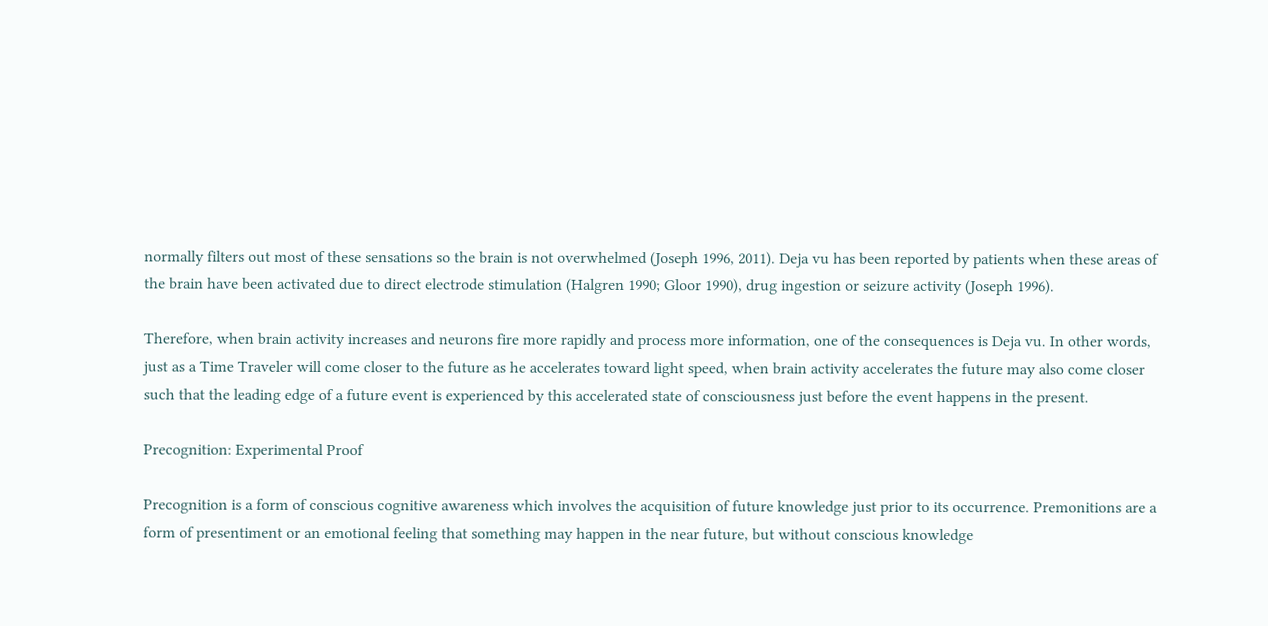normally filters out most of these sensations so the brain is not overwhelmed (Joseph 1996, 2011). Deja vu has been reported by patients when these areas of the brain have been activated due to direct electrode stimulation (Halgren 1990; Gloor 1990), drug ingestion or seizure activity (Joseph 1996).

Therefore, when brain activity increases and neurons fire more rapidly and process more information, one of the consequences is Deja vu. In other words, just as a Time Traveler will come closer to the future as he accelerates toward light speed, when brain activity accelerates the future may also come closer such that the leading edge of a future event is experienced by this accelerated state of consciousness just before the event happens in the present.

Precognition: Experimental Proof

Precognition is a form of conscious cognitive awareness which involves the acquisition of future knowledge just prior to its occurrence. Premonitions are a form of presentiment or an emotional feeling that something may happen in the near future, but without conscious knowledge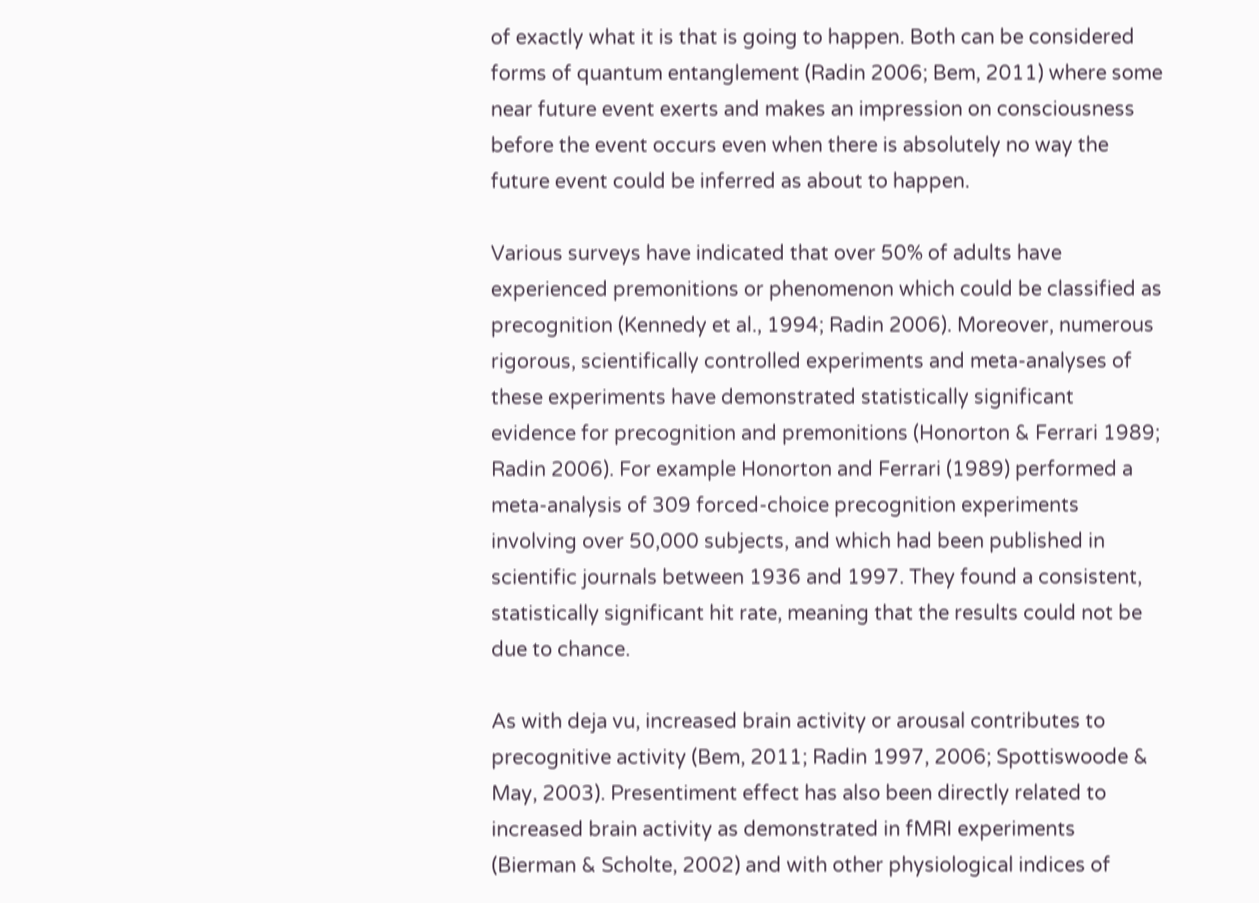of exactly what it is that is going to happen. Both can be considered forms of quantum entanglement (Radin 2006; Bem, 2011) where some near future event exerts and makes an impression on consciousness before the event occurs even when there is absolutely no way the future event could be inferred as about to happen.

Various surveys have indicated that over 50% of adults have experienced premonitions or phenomenon which could be classified as precognition (Kennedy et al., 1994; Radin 2006). Moreover, numerous rigorous, scientifically controlled experiments and meta-analyses of these experiments have demonstrated statistically significant evidence for precognition and premonitions (Honorton & Ferrari 1989; Radin 2006). For example Honorton and Ferrari (1989) performed a meta-analysis of 309 forced-choice precognition experiments involving over 50,000 subjects, and which had been published in scientific journals between 1936 and 1997. They found a consistent, statistically significant hit rate, meaning that the results could not be due to chance.

As with deja vu, increased brain activity or arousal contributes to precognitive activity (Bem, 2011; Radin 1997, 2006; Spottiswoode & May, 2003). Presentiment effect has also been directly related to increased brain activity as demonstrated in fMRI experiments (Bierman & Scholte, 2002) and with other physiological indices of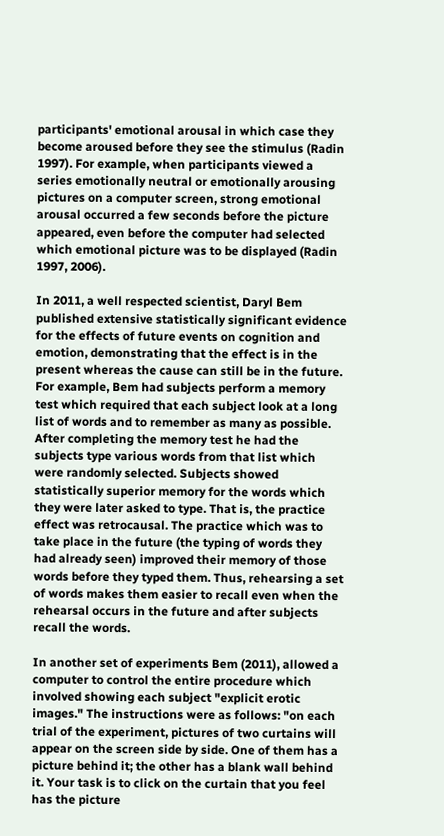participants' emotional arousal in which case they become aroused before they see the stimulus (Radin 1997). For example, when participants viewed a series emotionally neutral or emotionally arousing pictures on a computer screen, strong emotional arousal occurred a few seconds before the picture appeared, even before the computer had selected which emotional picture was to be displayed (Radin 1997, 2006).

In 2011, a well respected scientist, Daryl Bem published extensive statistically significant evidence for the effects of future events on cognition and emotion, demonstrating that the effect is in the present whereas the cause can still be in the future. For example, Bem had subjects perform a memory test which required that each subject look at a long list of words and to remember as many as possible. After completing the memory test he had the subjects type various words from that list which were randomly selected. Subjects showed statistically superior memory for the words which they were later asked to type. That is, the practice effect was retrocausal. The practice which was to take place in the future (the typing of words they had already seen) improved their memory of those words before they typed them. Thus, rehearsing a set of words makes them easier to recall even when the rehearsal occurs in the future and after subjects recall the words.

In another set of experiments Bem (2011), allowed a computer to control the entire procedure which involved showing each subject "explicit erotic images." The instructions were as follows: "on each trial of the experiment, pictures of two curtains will appear on the screen side by side. One of them has a picture behind it; the other has a blank wall behind it. Your task is to click on the curtain that you feel has the picture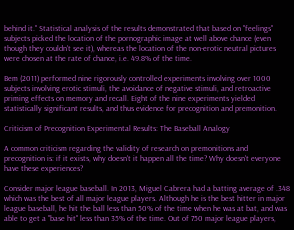behind it." Statistical analysis of the results demonstrated that based on "feelings" subjects picked the location of the pornographic image at well above chance (even though they couldn't see it), whereas the location of the non-erotic neutral pictures were chosen at the rate of chance, i.e. 49.8% of the time.

Bem (2011) performed nine rigorously controlled experiments involving over 1000 subjects involving erotic stimuli, the avoidance of negative stimuli, and retroactive priming effects on memory and recall. Eight of the nine experiments yielded statistically significant results, and thus evidence for precognition and premonition.

Criticism of Precognition Experimental Results: The Baseball Analogy

A common criticism regarding the validity of research on premonitions and precognition is: if it exists, why doesn't it happen all the time? Why doesn't everyone have these experiences?

Consider major league baseball. In 2013, Miguel Cabrera had a batting average of .348 which was the best of all major league players. Although he is the best hitter in major league baseball, he hit the ball less than 50% of the time when he was at bat, and was able to get a "base hit" less than 35% of the time. Out of 750 major league players,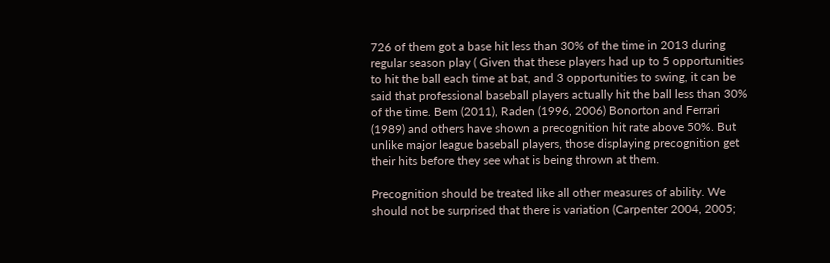726 of them got a base hit less than 30% of the time in 2013 during regular season play ( Given that these players had up to 5 opportunities to hit the ball each time at bat, and 3 opportunities to swing, it can be said that professional baseball players actually hit the ball less than 30% of the time. Bem (2011), Raden (1996, 2006) Bonorton and Ferrari (1989) and others have shown a precognition hit rate above 50%. But unlike major league baseball players, those displaying precognition get their hits before they see what is being thrown at them.

Precognition should be treated like all other measures of ability. We should not be surprised that there is variation (Carpenter 2004, 2005;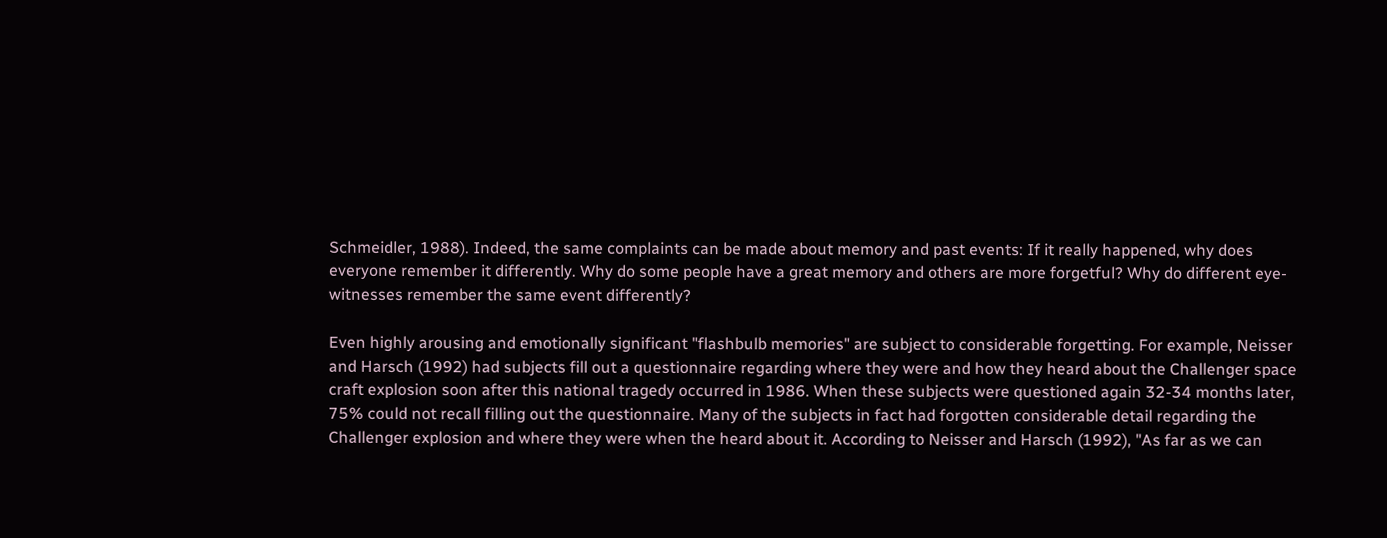Schmeidler, 1988). Indeed, the same complaints can be made about memory and past events: If it really happened, why does everyone remember it differently. Why do some people have a great memory and others are more forgetful? Why do different eye-witnesses remember the same event differently?

Even highly arousing and emotionally significant "flashbulb memories" are subject to considerable forgetting. For example, Neisser and Harsch (1992) had subjects fill out a questionnaire regarding where they were and how they heard about the Challenger space craft explosion soon after this national tragedy occurred in 1986. When these subjects were questioned again 32-34 months later, 75% could not recall filling out the questionnaire. Many of the subjects in fact had forgotten considerable detail regarding the Challenger explosion and where they were when the heard about it. According to Neisser and Harsch (1992), "As far as we can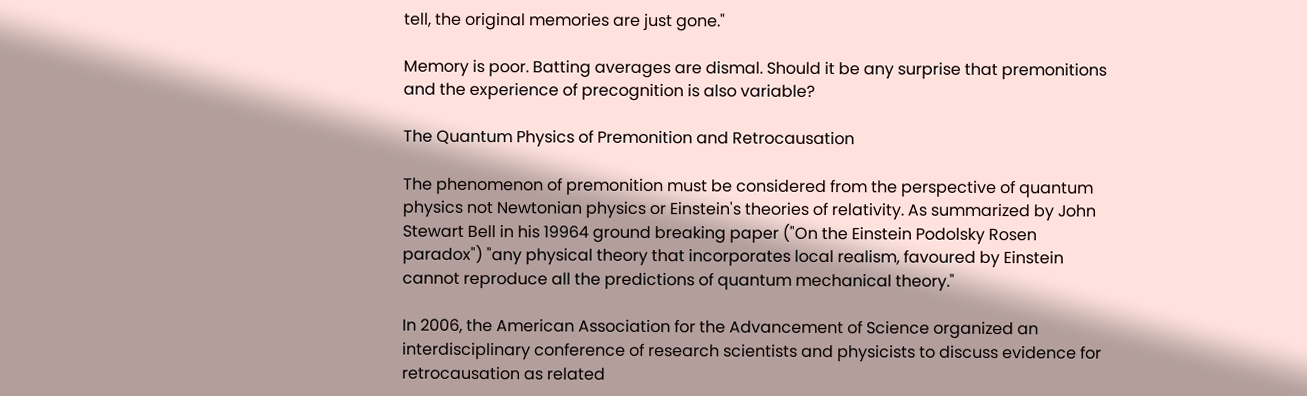tell, the original memories are just gone."

Memory is poor. Batting averages are dismal. Should it be any surprise that premonitions and the experience of precognition is also variable?

The Quantum Physics of Premonition and Retrocausation

The phenomenon of premonition must be considered from the perspective of quantum physics not Newtonian physics or Einstein's theories of relativity. As summarized by John Stewart Bell in his 19964 ground breaking paper ("On the Einstein Podolsky Rosen paradox") "any physical theory that incorporates local realism, favoured by Einstein cannot reproduce all the predictions of quantum mechanical theory."

In 2006, the American Association for the Advancement of Science organized an interdisciplinary conference of research scientists and physicists to discuss evidence for retrocausation as related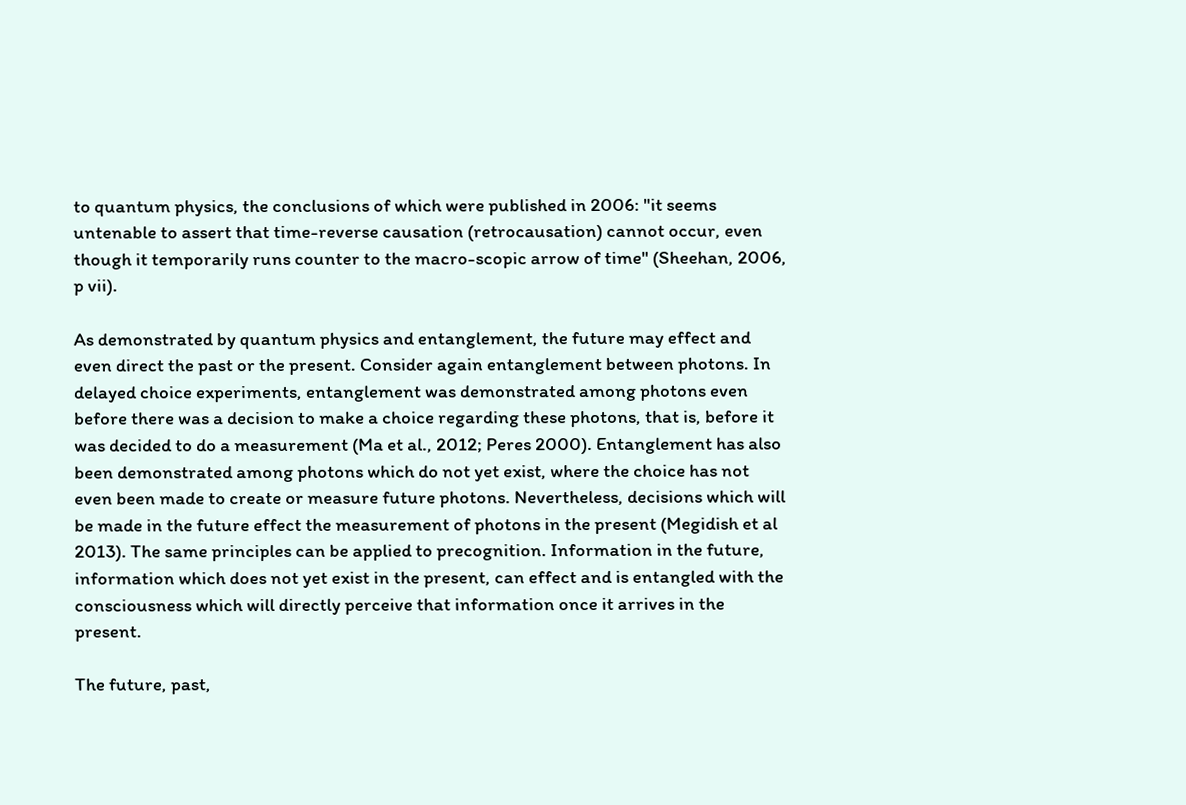to quantum physics, the conclusions of which were published in 2006: "it seems untenable to assert that time-reverse causation (retrocausation) cannot occur, even though it temporarily runs counter to the macro-scopic arrow of time" (Sheehan, 2006, p vii).

As demonstrated by quantum physics and entanglement, the future may effect and even direct the past or the present. Consider again entanglement between photons. In delayed choice experiments, entanglement was demonstrated among photons even before there was a decision to make a choice regarding these photons, that is, before it was decided to do a measurement (Ma et al., 2012; Peres 2000). Entanglement has also been demonstrated among photons which do not yet exist, where the choice has not even been made to create or measure future photons. Nevertheless, decisions which will be made in the future effect the measurement of photons in the present (Megidish et al 2013). The same principles can be applied to precognition. Information in the future, information which does not yet exist in the present, can effect and is entangled with the consciousness which will directly perceive that information once it arrives in the present.

The future, past,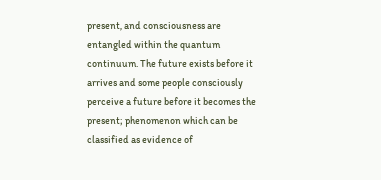present, and consciousness are entangled within the quantum continuum. The future exists before it arrives and some people consciously perceive a future before it becomes the present; phenomenon which can be classified as evidence of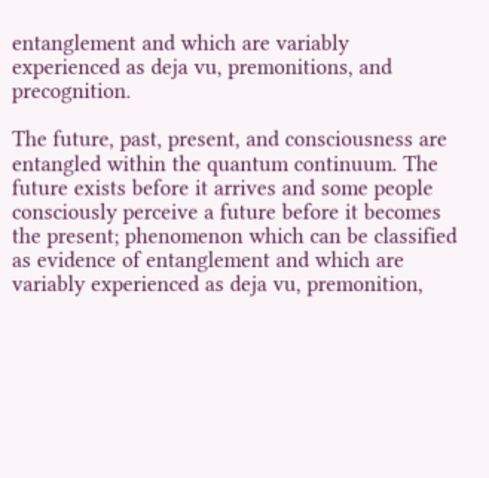entanglement and which are variably experienced as deja vu, premonitions, and precognition.

The future, past, present, and consciousness are entangled within the quantum continuum. The future exists before it arrives and some people consciously perceive a future before it becomes the present; phenomenon which can be classified as evidence of entanglement and which are variably experienced as deja vu, premonition,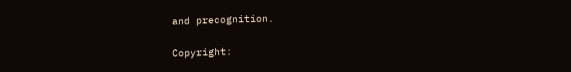and precognition.

Copyright: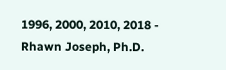1996, 2000, 2010, 2018 - Rhawn Joseph, Ph.D.